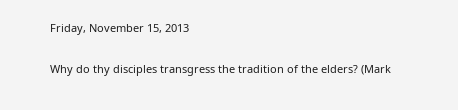Friday, November 15, 2013

Why do thy disciples transgress the tradition of the elders? (Mark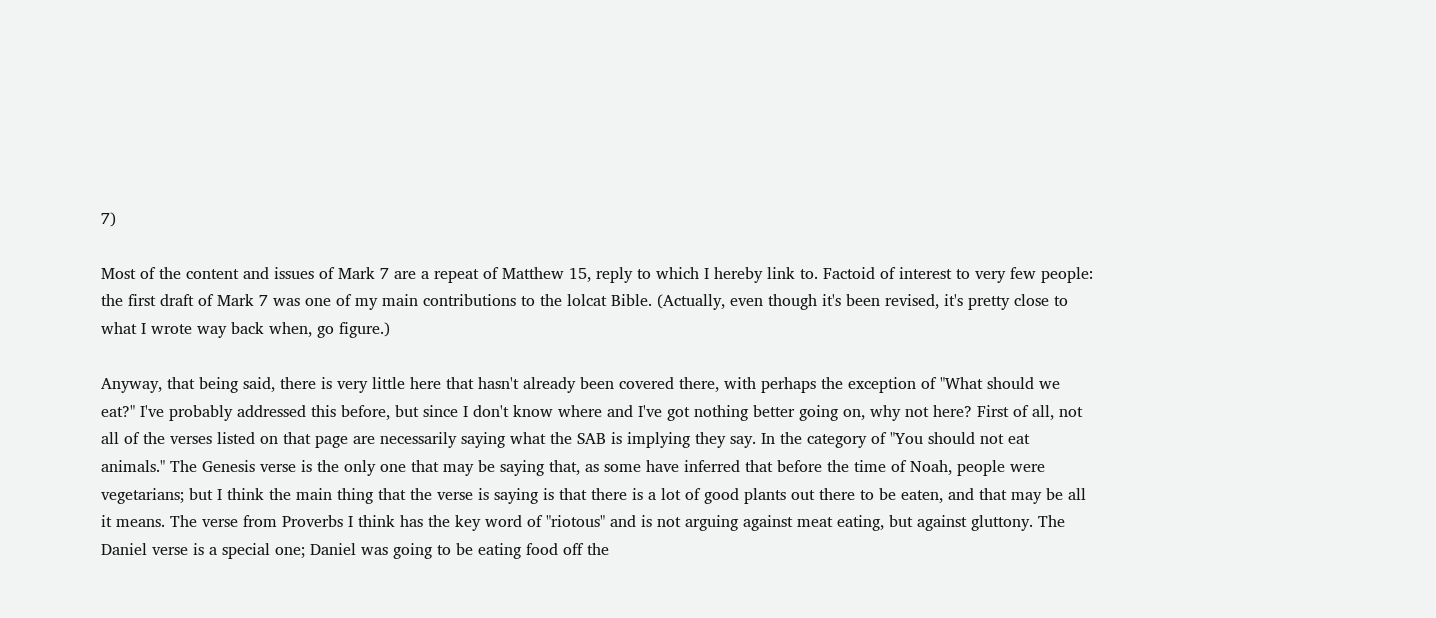7)

Most of the content and issues of Mark 7 are a repeat of Matthew 15, reply to which I hereby link to. Factoid of interest to very few people: the first draft of Mark 7 was one of my main contributions to the lolcat Bible. (Actually, even though it's been revised, it's pretty close to what I wrote way back when, go figure.)

Anyway, that being said, there is very little here that hasn't already been covered there, with perhaps the exception of "What should we eat?" I've probably addressed this before, but since I don't know where and I've got nothing better going on, why not here? First of all, not all of the verses listed on that page are necessarily saying what the SAB is implying they say. In the category of "You should not eat animals." The Genesis verse is the only one that may be saying that, as some have inferred that before the time of Noah, people were vegetarians; but I think the main thing that the verse is saying is that there is a lot of good plants out there to be eaten, and that may be all it means. The verse from Proverbs I think has the key word of "riotous" and is not arguing against meat eating, but against gluttony. The Daniel verse is a special one; Daniel was going to be eating food off the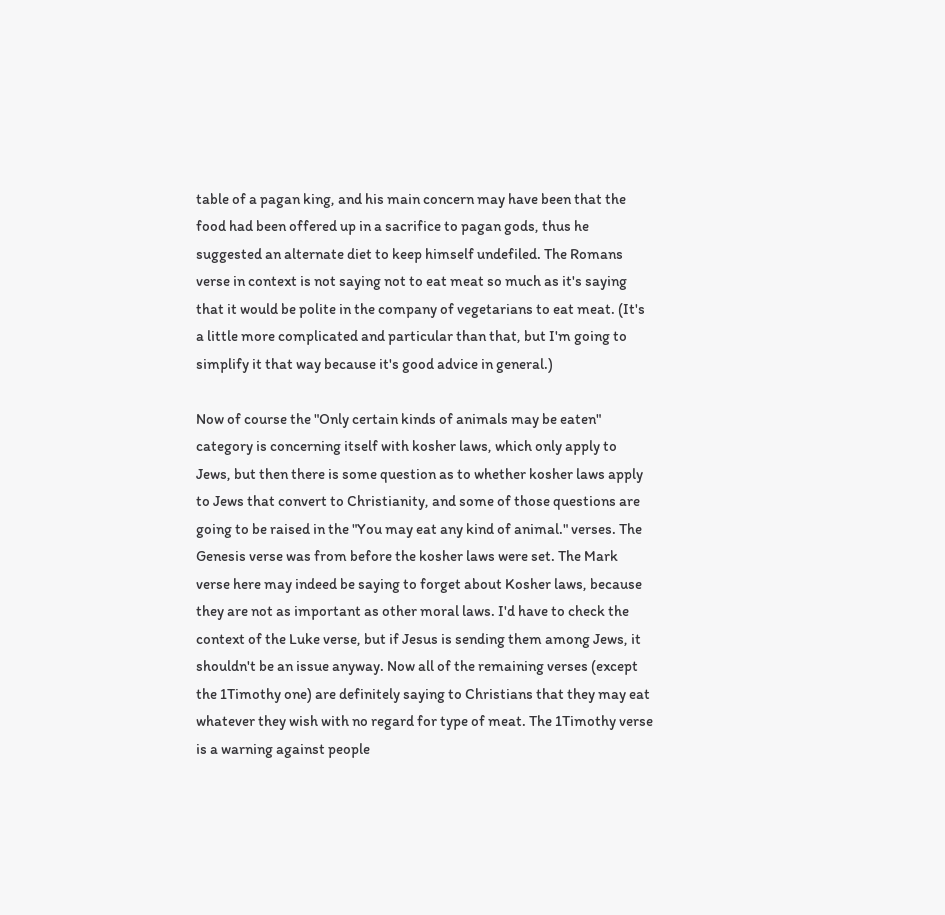table of a pagan king, and his main concern may have been that the food had been offered up in a sacrifice to pagan gods, thus he suggested an alternate diet to keep himself undefiled. The Romans verse in context is not saying not to eat meat so much as it's saying that it would be polite in the company of vegetarians to eat meat. (It's a little more complicated and particular than that, but I'm going to simplify it that way because it's good advice in general.)

Now of course the "Only certain kinds of animals may be eaten" category is concerning itself with kosher laws, which only apply to Jews, but then there is some question as to whether kosher laws apply to Jews that convert to Christianity, and some of those questions are going to be raised in the "You may eat any kind of animal." verses. The Genesis verse was from before the kosher laws were set. The Mark verse here may indeed be saying to forget about Kosher laws, because they are not as important as other moral laws. I'd have to check the context of the Luke verse, but if Jesus is sending them among Jews, it shouldn't be an issue anyway. Now all of the remaining verses (except the 1Timothy one) are definitely saying to Christians that they may eat whatever they wish with no regard for type of meat. The 1Timothy verse is a warning against people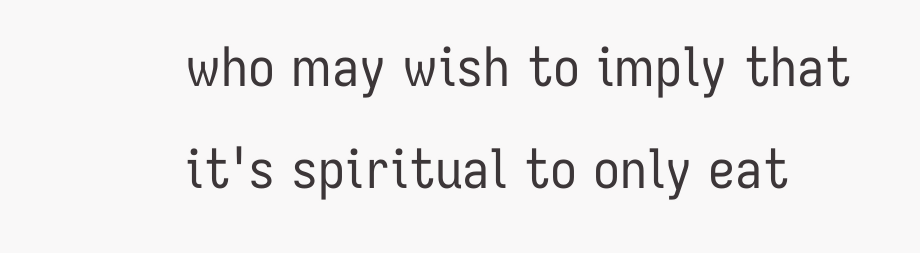who may wish to imply that it's spiritual to only eat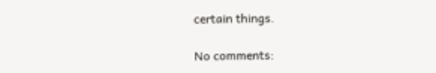certain things.

No comments: